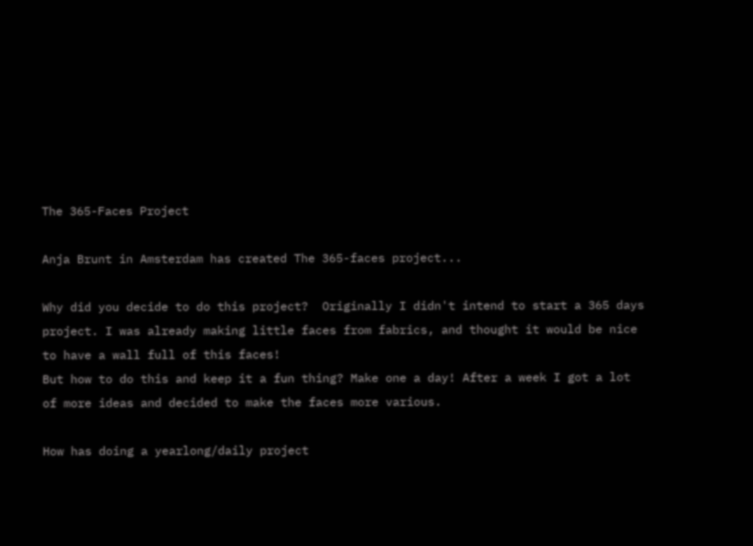The 365-Faces Project

Anja Brunt in Amsterdam has created The 365-faces project...

Why did you decide to do this project?  Originally I didn't intend to start a 365 days project. I was already making little faces from fabrics, and thought it would be nice to have a wall full of this faces!
But how to do this and keep it a fun thing? Make one a day! After a week I got a lot of more ideas and decided to make the faces more various.

How has doing a yearlong/daily project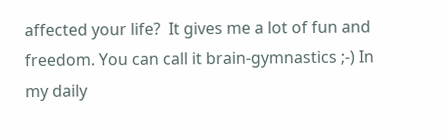affected your life?  It gives me a lot of fun and freedom. You can call it brain-gymnastics ;-) In my daily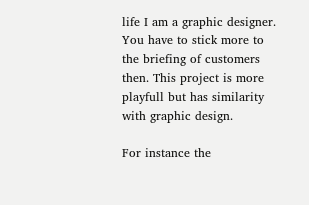life I am a graphic designer. You have to stick more to the briefing of customers then. This project is more playfull but has similarity with graphic design.

For instance the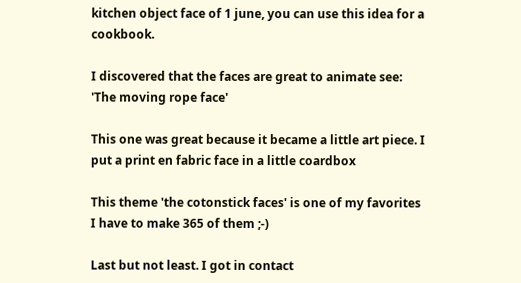kitchen object face of 1 june, you can use this idea for a cookbook.

I discovered that the faces are great to animate see: 'The moving rope face'

This one was great because it became a little art piece. I put a print en fabric face in a little coardbox

This theme 'the cotonstick faces' is one of my favorites I have to make 365 of them ;-)

Last but not least. I got in contact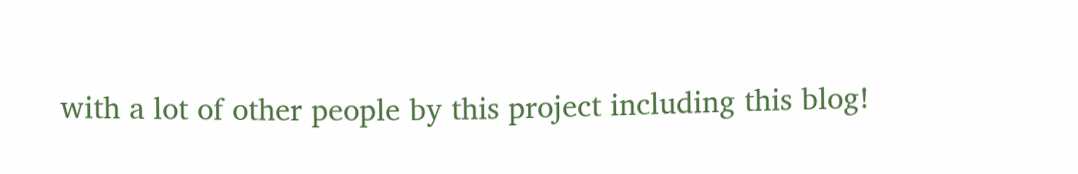with a lot of other people by this project including this blog!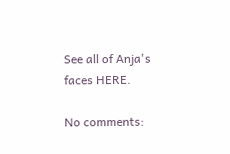See all of Anja's faces HERE.

No comments: